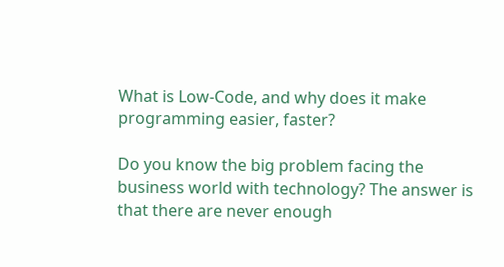What is Low-Code, and why does it make programming easier, faster?

Do you know the big problem facing the business world with technology? The answer is that there are never enough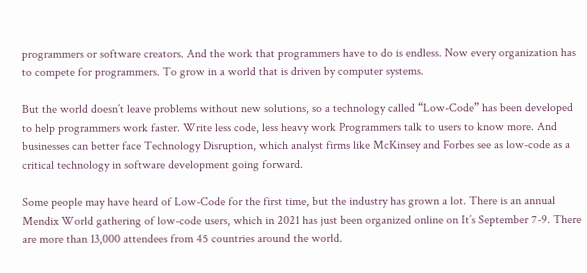programmers or software creators. And the work that programmers have to do is endless. Now every organization has to compete for programmers. To grow in a world that is driven by computer systems.

But the world doesn’t leave problems without new solutions, so a technology called “Low-Code” has been developed to help programmers work faster. Write less code, less heavy work Programmers talk to users to know more. And businesses can better face Technology Disruption, which analyst firms like McKinsey and Forbes see as low-code as a critical technology in software development going forward.

Some people may have heard of Low-Code for the first time, but the industry has grown a lot. There is an annual Mendix World gathering of low-code users, which in 2021 has just been organized online on It’s September 7-9. There are more than 13,000 attendees from 45 countries around the world.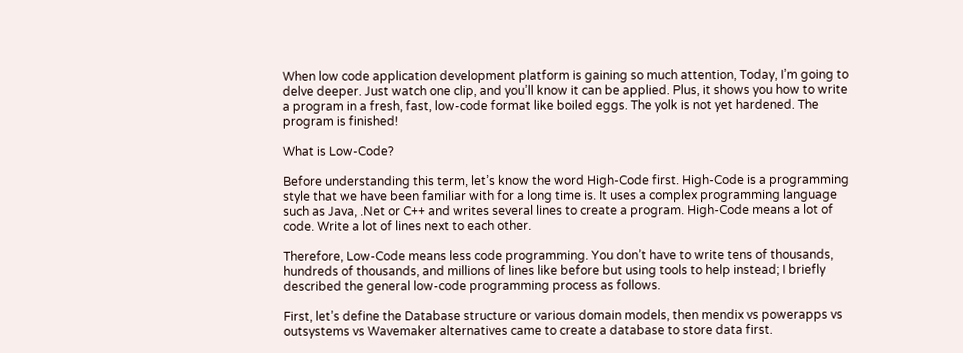When low code application development platform is gaining so much attention, Today, I’m going to delve deeper. Just watch one clip, and you’ll know it can be applied. Plus, it shows you how to write a program in a fresh, fast, low-code format like boiled eggs. The yolk is not yet hardened. The program is finished!

What is Low-Code?

Before understanding this term, let’s know the word High-Code first. High-Code is a programming style that we have been familiar with for a long time is. It uses a complex programming language such as Java, .Net or C++ and writes several lines to create a program. High-Code means a lot of code. Write a lot of lines next to each other.

Therefore, Low-Code means less code programming. You don’t have to write tens of thousands, hundreds of thousands, and millions of lines like before but using tools to help instead; I briefly described the general low-code programming process as follows.

First, let’s define the Database structure or various domain models, then mendix vs powerapps vs outsystems vs Wavemaker alternatives came to create a database to store data first.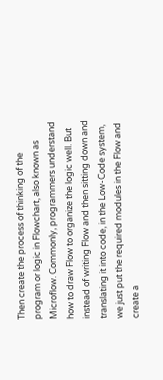Then create the process of thinking of the program or logic in Flowchart, also known as Microflow. Commonly, programmers understand how to draw Flow to organize the logic well. But instead of writing Flow and then sitting down and translating it into code, in the Low-Code system, we just put the required modules in the Flow and create a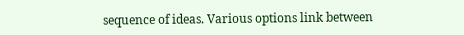sequence of ideas. Various options link between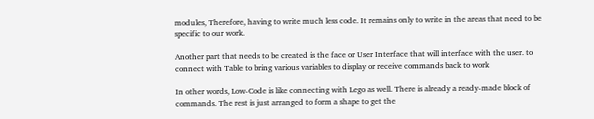modules, Therefore, having to write much less code. It remains only to write in the areas that need to be specific to our work.

Another part that needs to be created is the face or User Interface that will interface with the user. to connect with Table to bring various variables to display or receive commands back to work

In other words, Low-Code is like connecting with Lego as well. There is already a ready-made block of commands. The rest is just arranged to form a shape to get the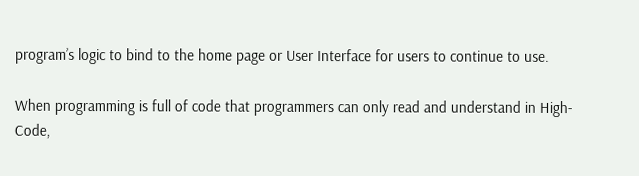program’s logic to bind to the home page or User Interface for users to continue to use.

When programming is full of code that programmers can only read and understand in High-Code,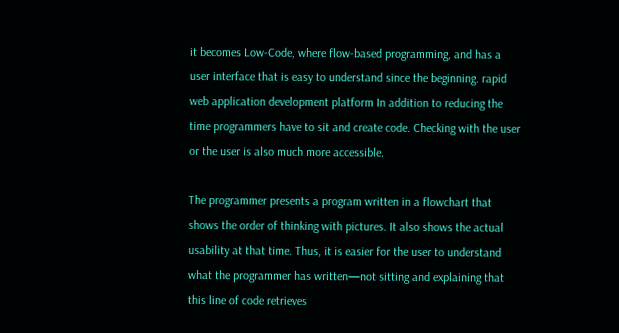it becomes Low-Code, where flow-based programming, and has a user interface that is easy to understand since the beginning. rapid web application development platform In addition to reducing the time programmers have to sit and create code. Checking with the user or the user is also much more accessible.

The programmer presents a program written in a flowchart that shows the order of thinking with pictures. It also shows the actual usability at that time. Thus, it is easier for the user to understand what the programmer has written—not sitting and explaining that this line of code retrieves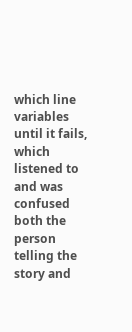which line variables until it fails, which listened to and was confused both the person telling the story and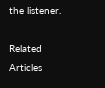the listener.

Related Articles